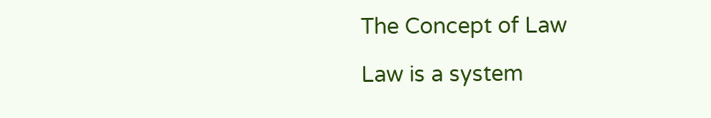The Concept of Law

Law is a system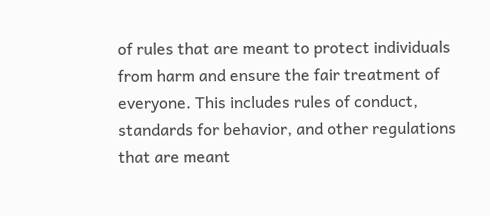of rules that are meant to protect individuals from harm and ensure the fair treatment of everyone. This includes rules of conduct, standards for behavior, and other regulations that are meant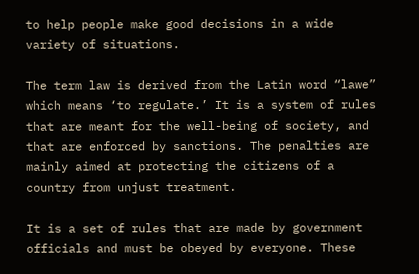to help people make good decisions in a wide variety of situations.

The term law is derived from the Latin word “lawe” which means ‘to regulate.’ It is a system of rules that are meant for the well-being of society, and that are enforced by sanctions. The penalties are mainly aimed at protecting the citizens of a country from unjust treatment.

It is a set of rules that are made by government officials and must be obeyed by everyone. These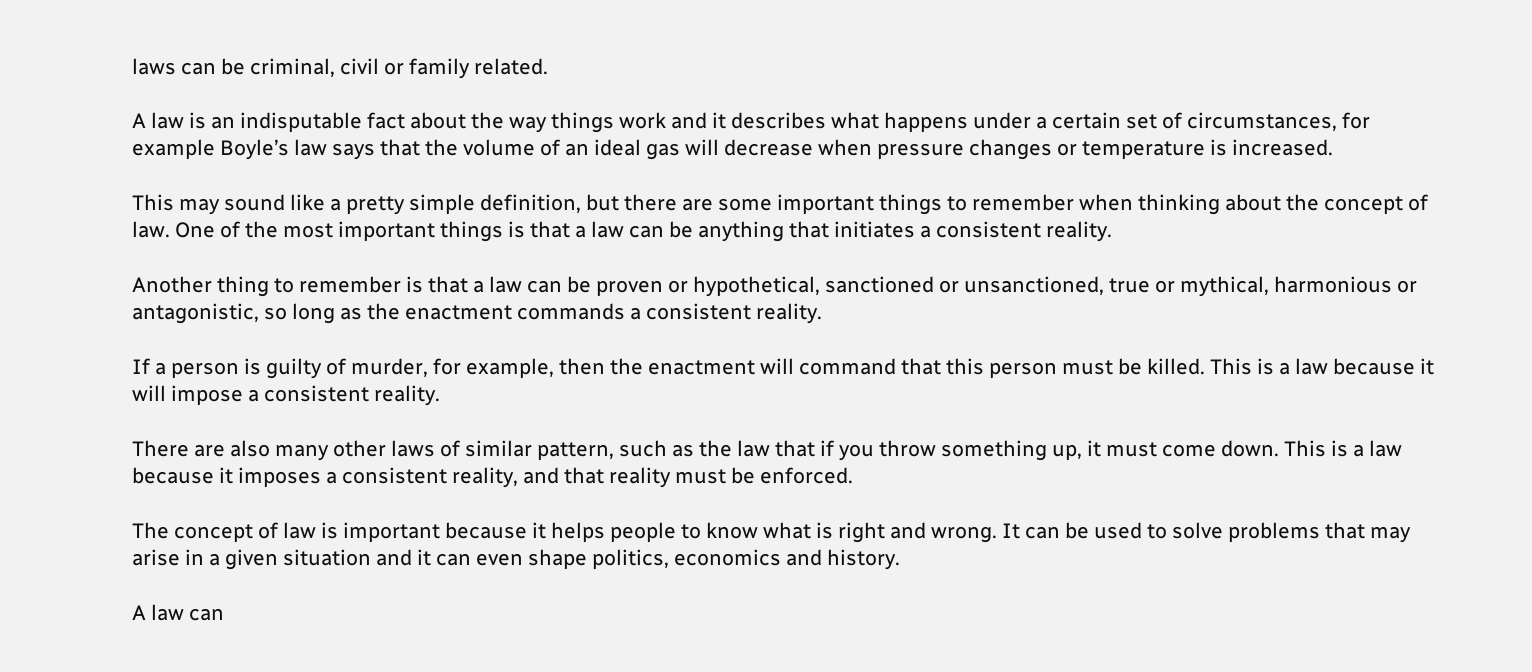laws can be criminal, civil or family related.

A law is an indisputable fact about the way things work and it describes what happens under a certain set of circumstances, for example Boyle’s law says that the volume of an ideal gas will decrease when pressure changes or temperature is increased.

This may sound like a pretty simple definition, but there are some important things to remember when thinking about the concept of law. One of the most important things is that a law can be anything that initiates a consistent reality.

Another thing to remember is that a law can be proven or hypothetical, sanctioned or unsanctioned, true or mythical, harmonious or antagonistic, so long as the enactment commands a consistent reality.

If a person is guilty of murder, for example, then the enactment will command that this person must be killed. This is a law because it will impose a consistent reality.

There are also many other laws of similar pattern, such as the law that if you throw something up, it must come down. This is a law because it imposes a consistent reality, and that reality must be enforced.

The concept of law is important because it helps people to know what is right and wrong. It can be used to solve problems that may arise in a given situation and it can even shape politics, economics and history.

A law can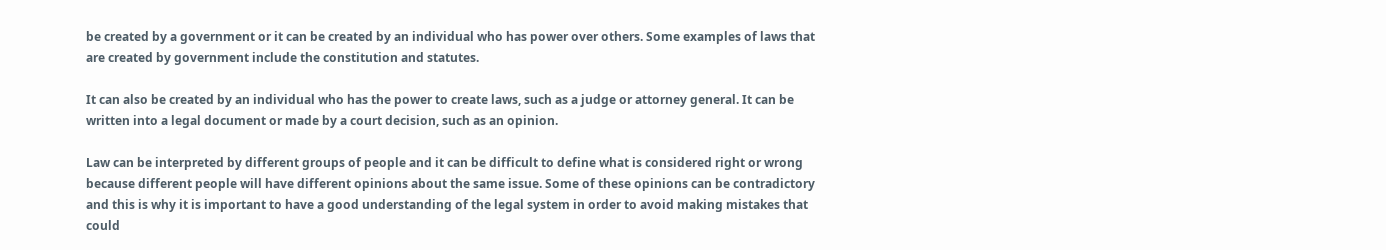be created by a government or it can be created by an individual who has power over others. Some examples of laws that are created by government include the constitution and statutes.

It can also be created by an individual who has the power to create laws, such as a judge or attorney general. It can be written into a legal document or made by a court decision, such as an opinion.

Law can be interpreted by different groups of people and it can be difficult to define what is considered right or wrong because different people will have different opinions about the same issue. Some of these opinions can be contradictory and this is why it is important to have a good understanding of the legal system in order to avoid making mistakes that could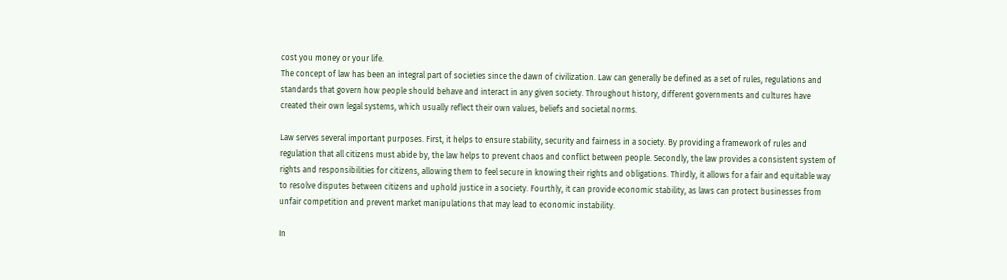cost you money or your life.
The concept of law has been an integral part of societies since the dawn of civilization. Law can generally be defined as a set of rules, regulations and standards that govern how people should behave and interact in any given society. Throughout history, different governments and cultures have created their own legal systems, which usually reflect their own values, beliefs and societal norms.

Law serves several important purposes. First, it helps to ensure stability, security and fairness in a society. By providing a framework of rules and regulation that all citizens must abide by, the law helps to prevent chaos and conflict between people. Secondly, the law provides a consistent system of rights and responsibilities for citizens, allowing them to feel secure in knowing their rights and obligations. Thirdly, it allows for a fair and equitable way to resolve disputes between citizens and uphold justice in a society. Fourthly, it can provide economic stability, as laws can protect businesses from unfair competition and prevent market manipulations that may lead to economic instability.

In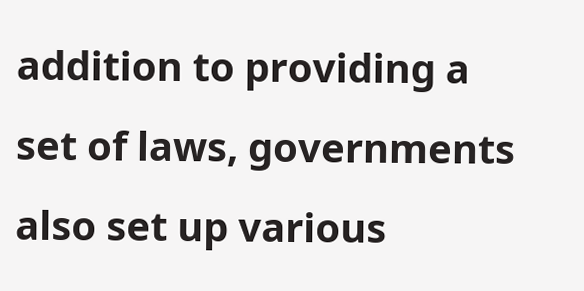addition to providing a set of laws, governments also set up various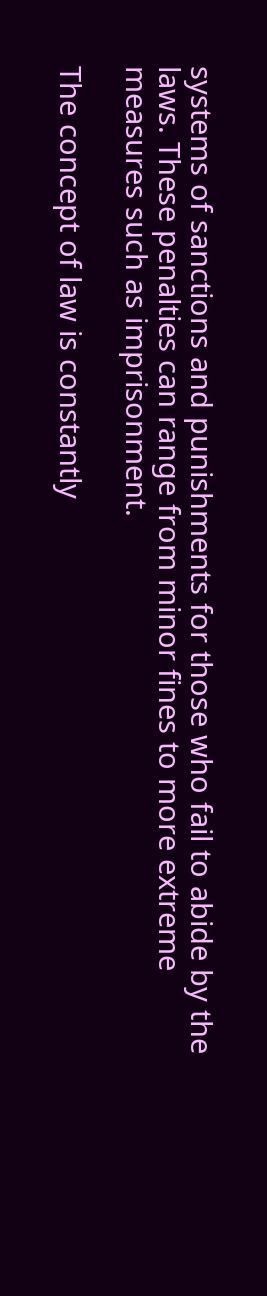systems of sanctions and punishments for those who fail to abide by the laws. These penalties can range from minor fines to more extreme measures such as imprisonment.

The concept of law is constantly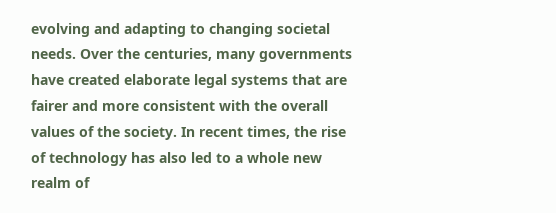evolving and adapting to changing societal needs. Over the centuries, many governments have created elaborate legal systems that are fairer and more consistent with the overall values of the society. In recent times, the rise of technology has also led to a whole new realm of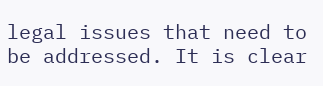legal issues that need to be addressed. It is clear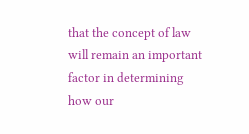that the concept of law will remain an important factor in determining how our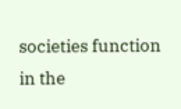societies function in the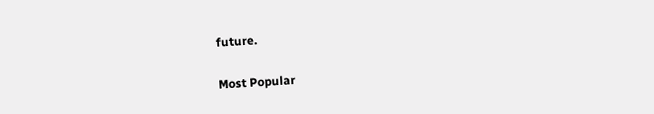future.


Most Popular